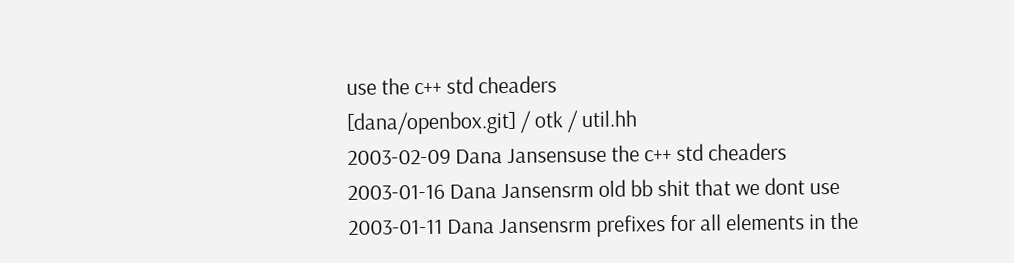use the c++ std cheaders
[dana/openbox.git] / otk / util.hh
2003-02-09 Dana Jansensuse the c++ std cheaders
2003-01-16 Dana Jansensrm old bb shit that we dont use
2003-01-11 Dana Jansensrm prefixes for all elements in the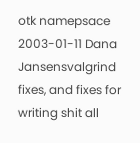otk namepsace
2003-01-11 Dana Jansensvalgrind fixes, and fixes for writing shit all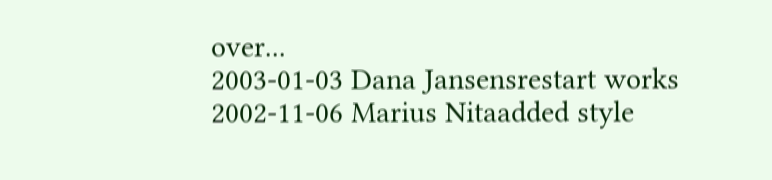over...
2003-01-03 Dana Jansensrestart works
2002-11-06 Marius Nitaadded style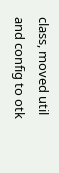class, moved util and config to otk